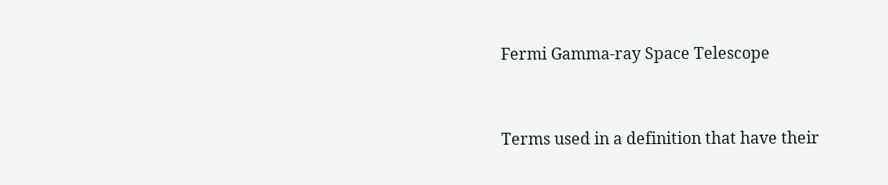Fermi Gamma-ray Space Telescope


Terms used in a definition that have their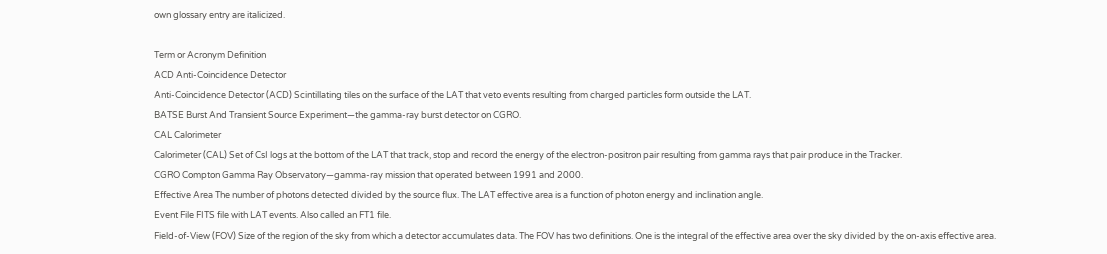own glossary entry are italicized.

Term or Acronym Definition
ACD Anti-Coincidence Detector
Anti-Coincidence Detector (ACD) Scintillating tiles on the surface of the LAT that veto events resulting from charged particles form outside the LAT.
BATSE Burst And Transient Source Experiment—the gamma-ray burst detector on CGRO.
CAL Calorimeter
Calorimeter (CAL) Set of CsI logs at the bottom of the LAT that track, stop and record the energy of the electron-positron pair resulting from gamma rays that pair produce in the Tracker.
CGRO Compton Gamma Ray Observatory—gamma-ray mission that operated between 1991 and 2000.
Effective Area The number of photons detected divided by the source flux. The LAT effective area is a function of photon energy and inclination angle.
Event File FITS file with LAT events. Also called an FT1 file.
Field-of-View (FOV) Size of the region of the sky from which a detector accumulates data. The FOV has two definitions. One is the integral of the effective area over the sky divided by the on-axis effective area.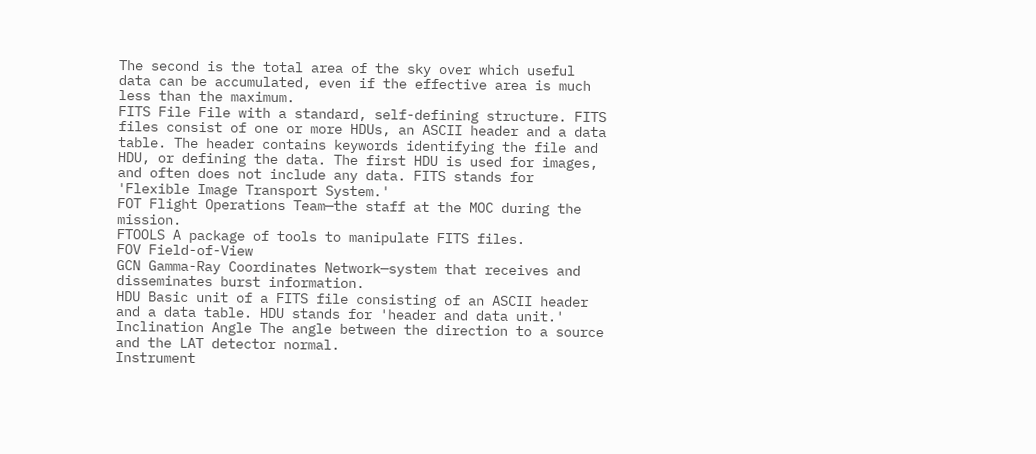The second is the total area of the sky over which useful data can be accumulated, even if the effective area is much less than the maximum.
FITS File File with a standard, self-defining structure. FITS files consist of one or more HDUs, an ASCII header and a data table. The header contains keywords identifying the file and HDU, or defining the data. The first HDU is used for images, and often does not include any data. FITS stands for 'Flexible Image Transport System.'
FOT Flight Operations Team—the staff at the MOC during the mission.
FTOOLS A package of tools to manipulate FITS files.
FOV Field-of-View
GCN Gamma-Ray Coordinates Network—system that receives and disseminates burst information.
HDU Basic unit of a FITS file consisting of an ASCII header and a data table. HDU stands for 'header and data unit.'
Inclination Angle The angle between the direction to a source and the LAT detector normal.
Instrument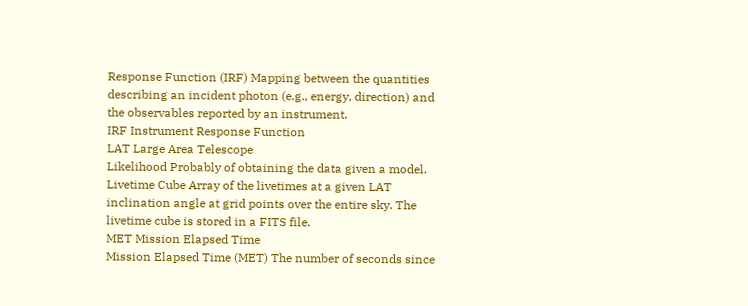Response Function (IRF) Mapping between the quantities describing an incident photon (e.g., energy, direction) and the observables reported by an instrument.
IRF Instrument Response Function
LAT Large Area Telescope
Likelihood Probably of obtaining the data given a model.
Livetime Cube Array of the livetimes at a given LAT inclination angle at grid points over the entire sky. The livetime cube is stored in a FITS file.
MET Mission Elapsed Time
Mission Elapsed Time (MET) The number of seconds since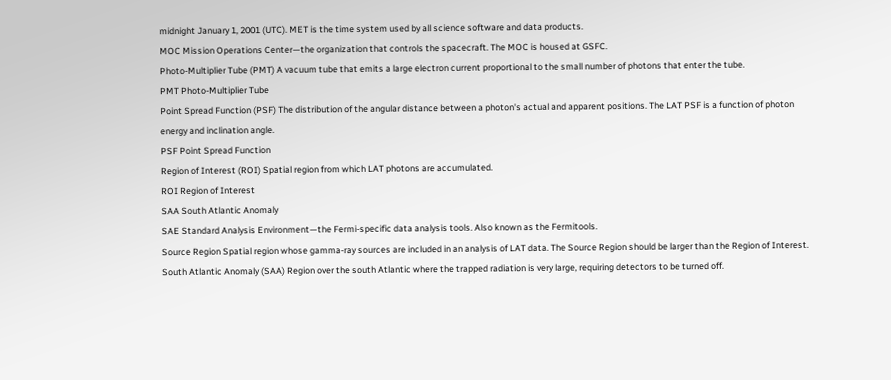midnight January 1, 2001 (UTC). MET is the time system used by all science software and data products.
MOC Mission Operations Center—the organization that controls the spacecraft. The MOC is housed at GSFC.
Photo-Multiplier Tube (PMT) A vacuum tube that emits a large electron current proportional to the small number of photons that enter the tube.
PMT Photo-Multiplier Tube
Point Spread Function (PSF) The distribution of the angular distance between a photon's actual and apparent positions. The LAT PSF is a function of photon energy and inclination angle.
PSF Point Spread Function
Region of Interest (ROI) Spatial region from which LAT photons are accumulated.
ROI Region of Interest
SAA South Atlantic Anomaly
SAE Standard Analysis Environment—the Fermi-specific data analysis tools. Also known as the Fermitools.
Source Region Spatial region whose gamma-ray sources are included in an analysis of LAT data. The Source Region should be larger than the Region of Interest.
South Atlantic Anomaly (SAA) Region over the south Atlantic where the trapped radiation is very large, requiring detectors to be turned off.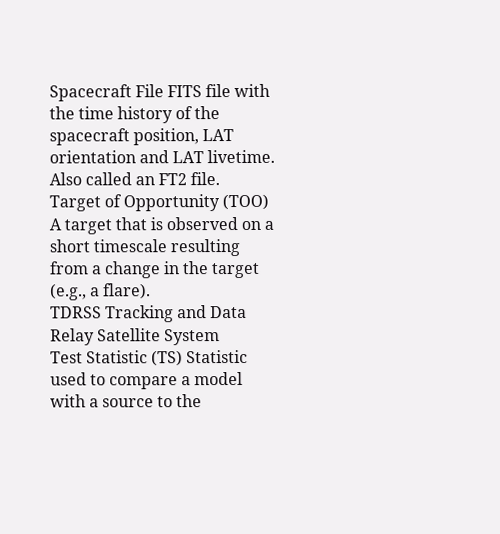Spacecraft File FITS file with the time history of the spacecraft position, LAT orientation and LAT livetime. Also called an FT2 file.
Target of Opportunity (TOO) A target that is observed on a short timescale resulting from a change in the target (e.g., a flare).
TDRSS Tracking and Data Relay Satellite System
Test Statistic (TS) Statistic used to compare a model with a source to the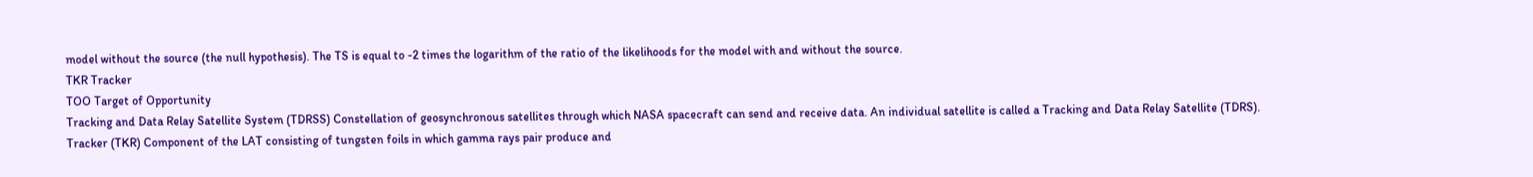model without the source (the null hypothesis). The TS is equal to -2 times the logarithm of the ratio of the likelihoods for the model with and without the source.
TKR Tracker
TOO Target of Opportunity
Tracking and Data Relay Satellite System (TDRSS) Constellation of geosynchronous satellites through which NASA spacecraft can send and receive data. An individual satellite is called a Tracking and Data Relay Satellite (TDRS).
Tracker (TKR) Component of the LAT consisting of tungsten foils in which gamma rays pair produce and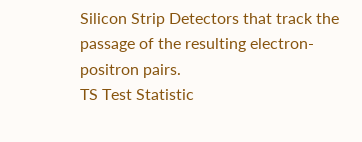Silicon Strip Detectors that track the passage of the resulting electron-positron pairs.
TS Test Statistic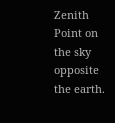Zenith Point on the sky opposite the earth.